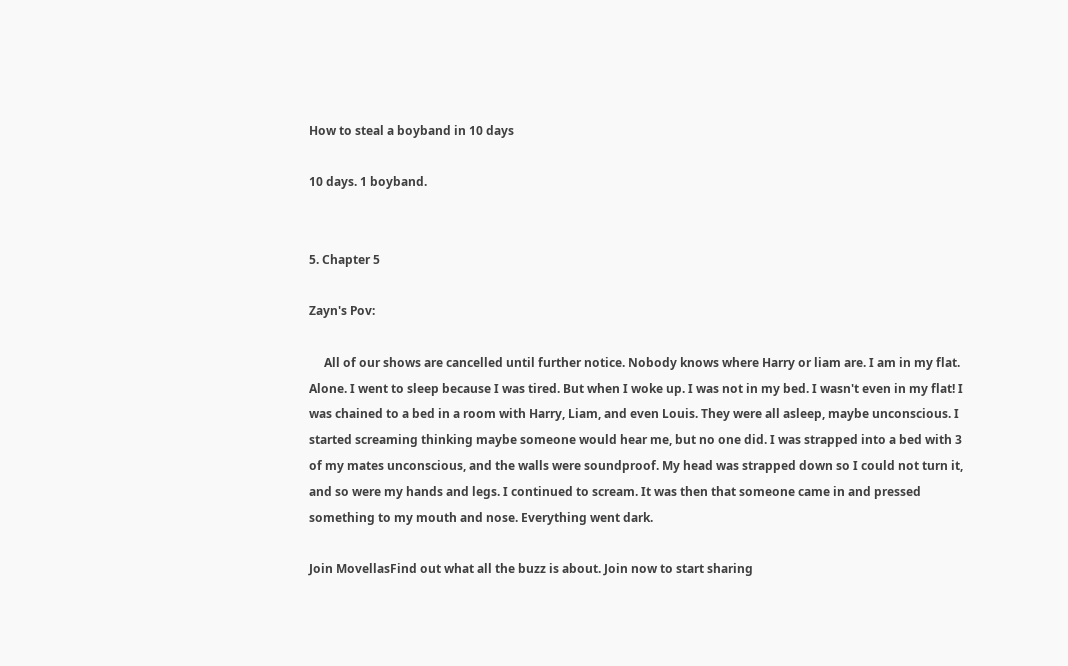How to steal a boyband in 10 days

10 days. 1 boyband.


5. Chapter 5

Zayn's Pov:

     All of our shows are cancelled until further notice. Nobody knows where Harry or liam are. I am in my flat. Alone. I went to sleep because I was tired. But when I woke up. I was not in my bed. I wasn't even in my flat! I was chained to a bed in a room with Harry, Liam, and even Louis. They were all asleep, maybe unconscious. I started screaming thinking maybe someone would hear me, but no one did. I was strapped into a bed with 3 of my mates unconscious, and the walls were soundproof. My head was strapped down so I could not turn it, and so were my hands and legs. I continued to scream. It was then that someone came in and pressed something to my mouth and nose. Everything went dark.

Join MovellasFind out what all the buzz is about. Join now to start sharing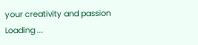your creativity and passion
Loading ...